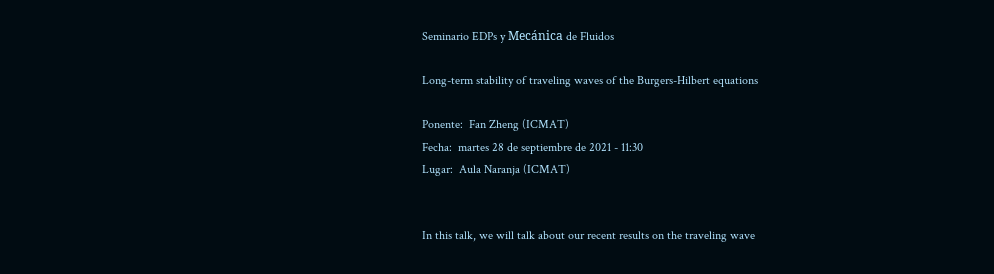Seminario EDPs y Mecánica de Fluidos

Long-term stability of traveling waves of the Burgers-Hilbert equations

Ponente:  Fan Zheng (ICMAT)
Fecha:  martes 28 de septiembre de 2021 - 11:30
Lugar:  Aula Naranja (ICMAT)


In this talk, we will talk about our recent results on the traveling wave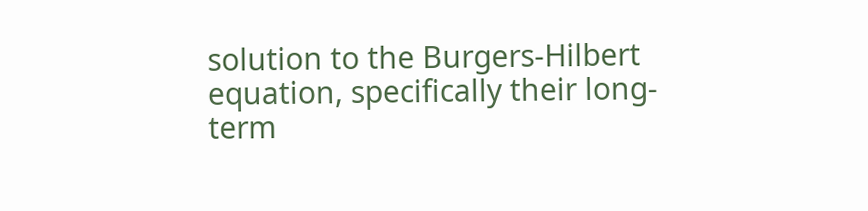solution to the Burgers-Hilbert equation, specifically their long-term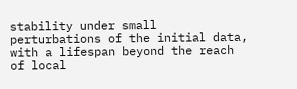stability under small perturbations of the initial data, with a lifespan beyond the reach of local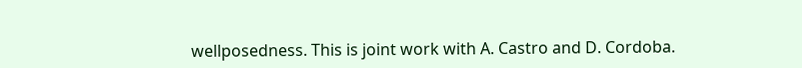wellposedness. This is joint work with A. Castro and D. Cordoba.